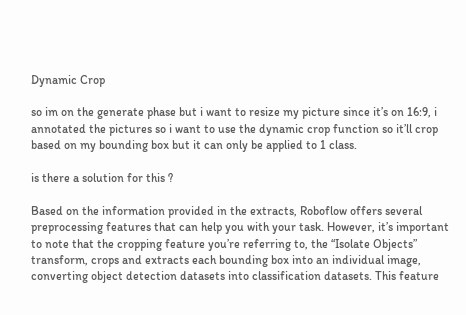Dynamic Crop

so im on the generate phase but i want to resize my picture since it’s on 16:9, i annotated the pictures so i want to use the dynamic crop function so it’ll crop based on my bounding box but it can only be applied to 1 class.

is there a solution for this ?

Based on the information provided in the extracts, Roboflow offers several preprocessing features that can help you with your task. However, it’s important to note that the cropping feature you’re referring to, the “Isolate Objects” transform, crops and extracts each bounding box into an individual image, converting object detection datasets into classification datasets. This feature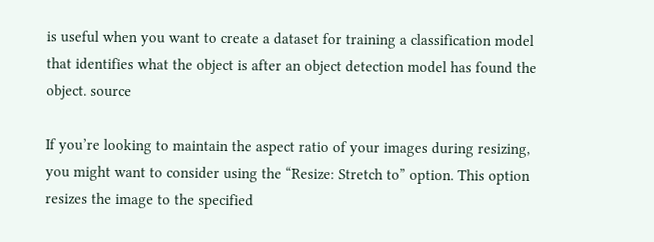is useful when you want to create a dataset for training a classification model that identifies what the object is after an object detection model has found the object. source

If you’re looking to maintain the aspect ratio of your images during resizing, you might want to consider using the “Resize: Stretch to” option. This option resizes the image to the specified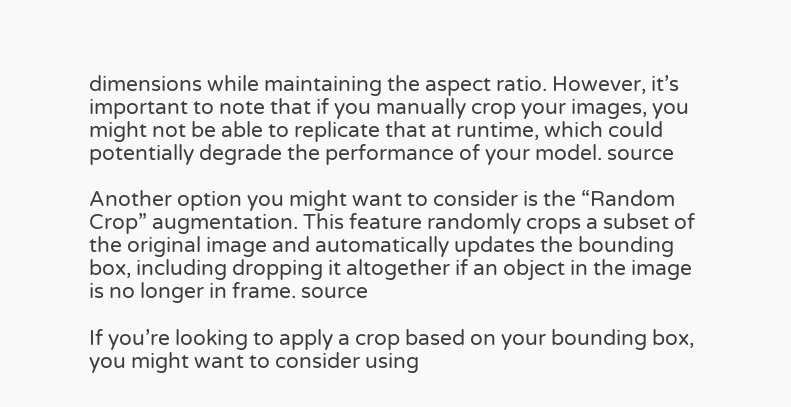dimensions while maintaining the aspect ratio. However, it’s important to note that if you manually crop your images, you might not be able to replicate that at runtime, which could potentially degrade the performance of your model. source

Another option you might want to consider is the “Random Crop” augmentation. This feature randomly crops a subset of the original image and automatically updates the bounding box, including dropping it altogether if an object in the image is no longer in frame. source

If you’re looking to apply a crop based on your bounding box, you might want to consider using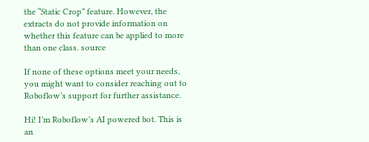the “Static Crop” feature. However, the extracts do not provide information on whether this feature can be applied to more than one class. source

If none of these options meet your needs, you might want to consider reaching out to Roboflow’s support for further assistance.

Hi! I’m Roboflow’s AI powered bot. This is an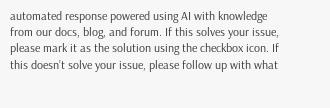automated response powered using AI with knowledge from our docs, blog, and forum. If this solves your issue, please mark it as the solution using the checkbox icon. If this doesn’t solve your issue, please follow up with what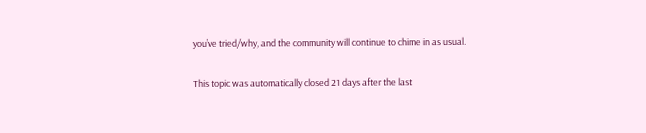you’ve tried/why, and the community will continue to chime in as usual.

This topic was automatically closed 21 days after the last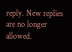reply. New replies are no longer allowed.